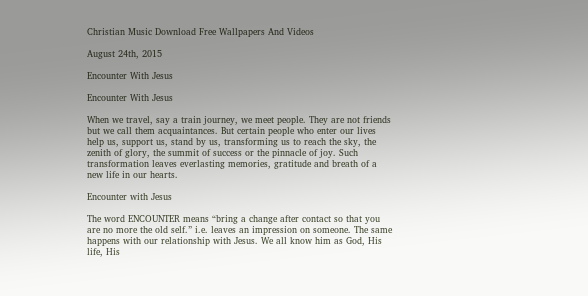Christian Music Download Free Wallpapers And Videos

August 24th, 2015

Encounter With Jesus

Encounter With Jesus

When we travel, say a train journey, we meet people. They are not friends but we call them acquaintances. But certain people who enter our lives help us, support us, stand by us, transforming us to reach the sky, the zenith of glory, the summit of success or the pinnacle of joy. Such transformation leaves everlasting memories, gratitude and breath of a new life in our hearts.

Encounter with Jesus

The word ENCOUNTER means “bring a change after contact so that you are no more the old self.” i.e. leaves an impression on someone. The same happens with our relationship with Jesus. We all know him as God, His life, His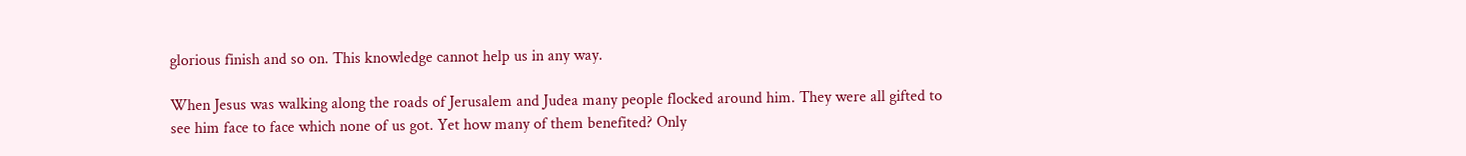glorious finish and so on. This knowledge cannot help us in any way.

When Jesus was walking along the roads of Jerusalem and Judea many people flocked around him. They were all gifted to see him face to face which none of us got. Yet how many of them benefited? Only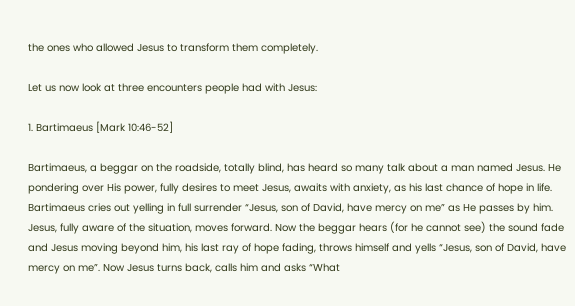the ones who allowed Jesus to transform them completely.

Let us now look at three encounters people had with Jesus:

1. Bartimaeus [Mark 10:46-52]

Bartimaeus, a beggar on the roadside, totally blind, has heard so many talk about a man named Jesus. He pondering over His power, fully desires to meet Jesus, awaits with anxiety, as his last chance of hope in life. Bartimaeus cries out yelling in full surrender “Jesus, son of David, have mercy on me” as He passes by him. Jesus, fully aware of the situation, moves forward. Now the beggar hears (for he cannot see) the sound fade and Jesus moving beyond him, his last ray of hope fading, throws himself and yells “Jesus, son of David, have mercy on me”. Now Jesus turns back, calls him and asks “What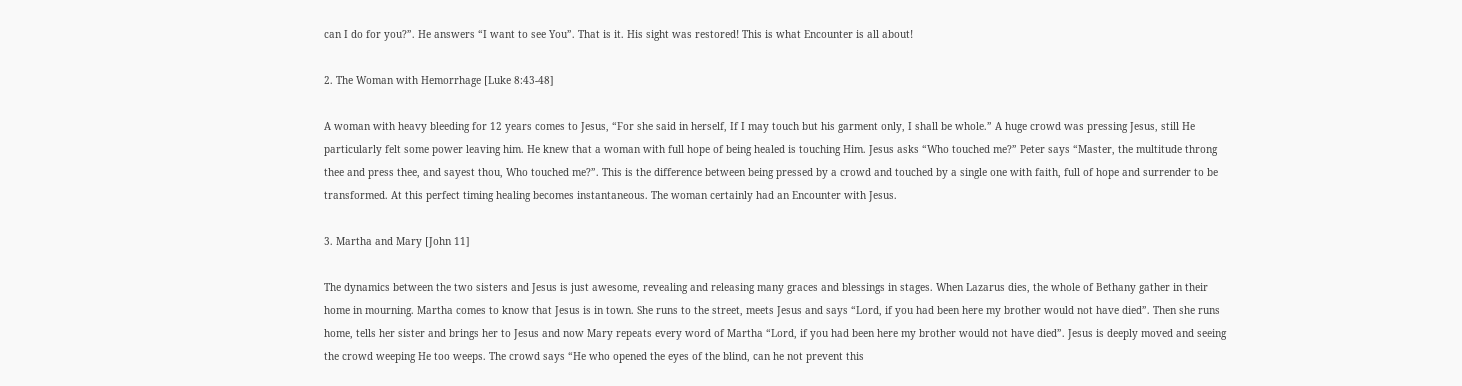can I do for you?”. He answers “I want to see You”. That is it. His sight was restored! This is what Encounter is all about!

2. The Woman with Hemorrhage [Luke 8:43-48]

A woman with heavy bleeding for 12 years comes to Jesus, “For she said in herself, If I may touch but his garment only, I shall be whole.” A huge crowd was pressing Jesus, still He particularly felt some power leaving him. He knew that a woman with full hope of being healed is touching Him. Jesus asks “Who touched me?” Peter says “Master, the multitude throng thee and press thee, and sayest thou, Who touched me?”. This is the difference between being pressed by a crowd and touched by a single one with faith, full of hope and surrender to be transformed. At this perfect timing healing becomes instantaneous. The woman certainly had an Encounter with Jesus.

3. Martha and Mary [John 11]

The dynamics between the two sisters and Jesus is just awesome, revealing and releasing many graces and blessings in stages. When Lazarus dies, the whole of Bethany gather in their home in mourning. Martha comes to know that Jesus is in town. She runs to the street, meets Jesus and says “Lord, if you had been here my brother would not have died”. Then she runs home, tells her sister and brings her to Jesus and now Mary repeats every word of Martha “Lord, if you had been here my brother would not have died”. Jesus is deeply moved and seeing the crowd weeping He too weeps. The crowd says “He who opened the eyes of the blind, can he not prevent this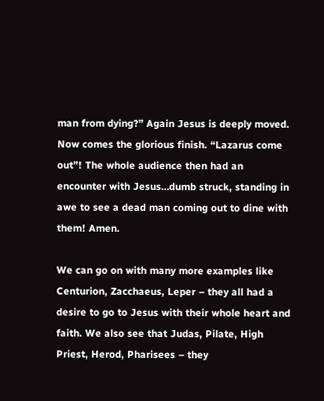man from dying?” Again Jesus is deeply moved. Now comes the glorious finish. “Lazarus come out”! The whole audience then had an encounter with Jesus…dumb struck, standing in awe to see a dead man coming out to dine with them! Amen.

We can go on with many more examples like Centurion, Zacchaeus, Leper – they all had a desire to go to Jesus with their whole heart and faith. We also see that Judas, Pilate, High Priest, Herod, Pharisees – they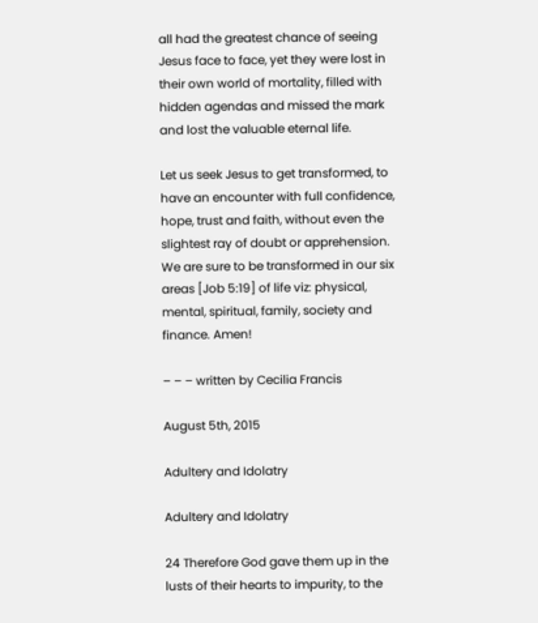all had the greatest chance of seeing Jesus face to face, yet they were lost in their own world of mortality, filled with hidden agendas and missed the mark and lost the valuable eternal life.

Let us seek Jesus to get transformed, to have an encounter with full confidence, hope, trust and faith, without even the slightest ray of doubt or apprehension. We are sure to be transformed in our six areas [Job 5:19] of life viz: physical, mental, spiritual, family, society and finance. Amen!

– – – written by Cecilia Francis

August 5th, 2015

Adultery and Idolatry

Adultery and Idolatry

24 Therefore God gave them up in the lusts of their hearts to impurity, to the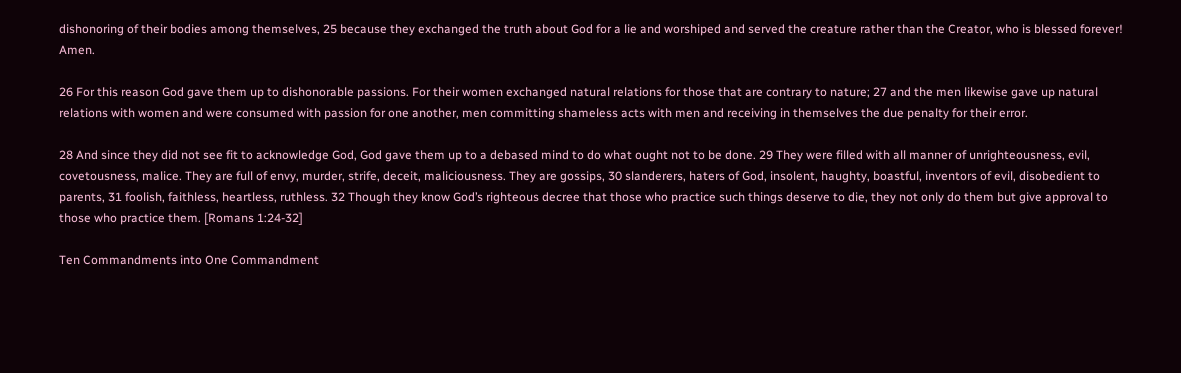dishonoring of their bodies among themselves, 25 because they exchanged the truth about God for a lie and worshiped and served the creature rather than the Creator, who is blessed forever! Amen.

26 For this reason God gave them up to dishonorable passions. For their women exchanged natural relations for those that are contrary to nature; 27 and the men likewise gave up natural relations with women and were consumed with passion for one another, men committing shameless acts with men and receiving in themselves the due penalty for their error.

28 And since they did not see fit to acknowledge God, God gave them up to a debased mind to do what ought not to be done. 29 They were filled with all manner of unrighteousness, evil, covetousness, malice. They are full of envy, murder, strife, deceit, maliciousness. They are gossips, 30 slanderers, haters of God, insolent, haughty, boastful, inventors of evil, disobedient to parents, 31 foolish, faithless, heartless, ruthless. 32 Though they know God’s righteous decree that those who practice such things deserve to die, they not only do them but give approval to those who practice them. [Romans 1:24-32]

Ten Commandments into One Commandment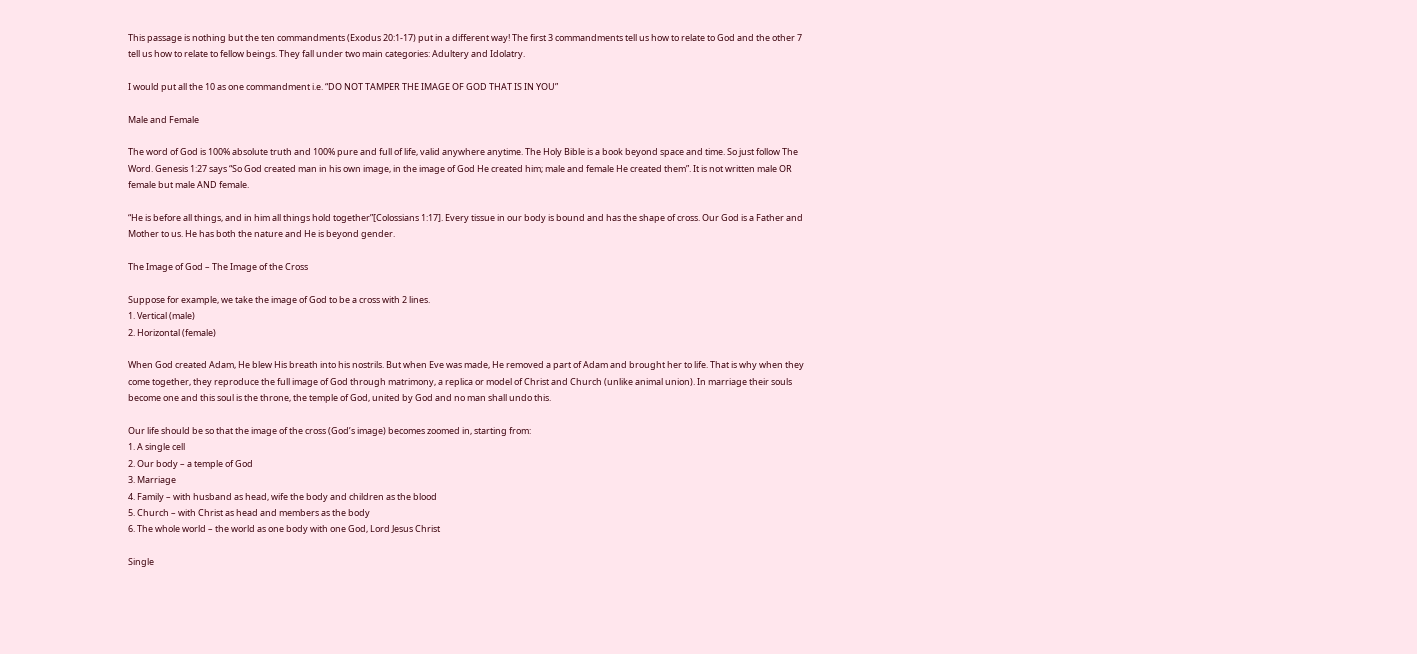This passage is nothing but the ten commandments (Exodus 20:1-17) put in a different way! The first 3 commandments tell us how to relate to God and the other 7 tell us how to relate to fellow beings. They fall under two main categories: Adultery and Idolatry.

I would put all the 10 as one commandment i.e. “DO NOT TAMPER THE IMAGE OF GOD THAT IS IN YOU”

Male and Female

The word of God is 100% absolute truth and 100% pure and full of life, valid anywhere anytime. The Holy Bible is a book beyond space and time. So just follow The Word. Genesis 1:27 says “So God created man in his own image, in the image of God He created him; male and female He created them”. It is not written male OR female but male AND female.

“He is before all things, and in him all things hold together”[Colossians 1:17]. Every tissue in our body is bound and has the shape of cross. Our God is a Father and Mother to us. He has both the nature and He is beyond gender.

The Image of God – The Image of the Cross

Suppose for example, we take the image of God to be a cross with 2 lines.
1. Vertical (male)
2. Horizontal (female)

When God created Adam, He blew His breath into his nostrils. But when Eve was made, He removed a part of Adam and brought her to life. That is why when they come together, they reproduce the full image of God through matrimony, a replica or model of Christ and Church (unlike animal union). In marriage their souls become one and this soul is the throne, the temple of God, united by God and no man shall undo this.

Our life should be so that the image of the cross (God’s image) becomes zoomed in, starting from:
1. A single cell
2. Our body – a temple of God
3. Marriage
4. Family – with husband as head, wife the body and children as the blood
5. Church – with Christ as head and members as the body
6. The whole world – the world as one body with one God, Lord Jesus Christ

Single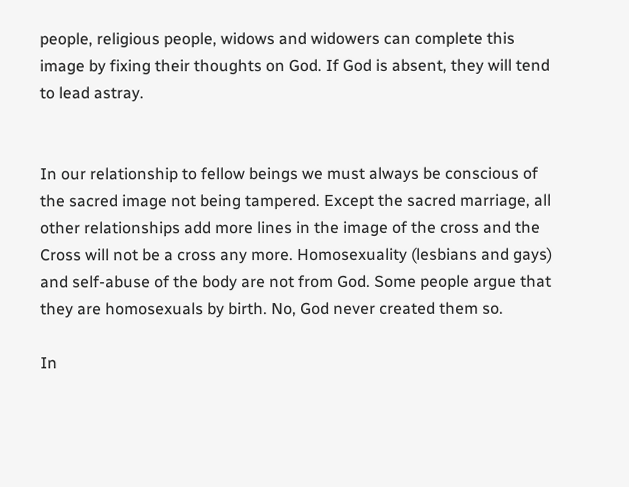people, religious people, widows and widowers can complete this image by fixing their thoughts on God. If God is absent, they will tend to lead astray.


In our relationship to fellow beings we must always be conscious of the sacred image not being tampered. Except the sacred marriage, all other relationships add more lines in the image of the cross and the Cross will not be a cross any more. Homosexuality (lesbians and gays) and self-abuse of the body are not from God. Some people argue that they are homosexuals by birth. No, God never created them so.

In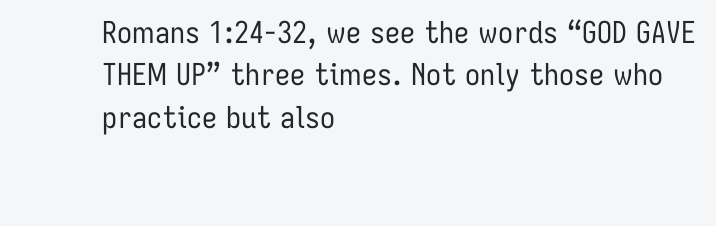Romans 1:24-32, we see the words “GOD GAVE THEM UP” three times. Not only those who practice but also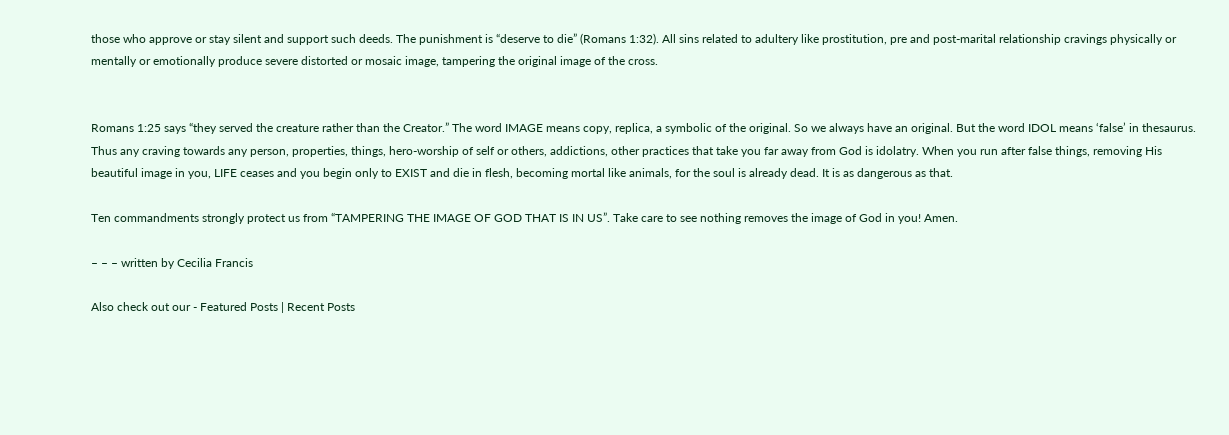those who approve or stay silent and support such deeds. The punishment is “deserve to die” (Romans 1:32). All sins related to adultery like prostitution, pre and post-marital relationship cravings physically or mentally or emotionally produce severe distorted or mosaic image, tampering the original image of the cross.


Romans 1:25 says “they served the creature rather than the Creator.” The word IMAGE means copy, replica, a symbolic of the original. So we always have an original. But the word IDOL means ‘false’ in thesaurus. Thus any craving towards any person, properties, things, hero-worship of self or others, addictions, other practices that take you far away from God is idolatry. When you run after false things, removing His beautiful image in you, LIFE ceases and you begin only to EXIST and die in flesh, becoming mortal like animals, for the soul is already dead. It is as dangerous as that.

Ten commandments strongly protect us from “TAMPERING THE IMAGE OF GOD THAT IS IN US”. Take care to see nothing removes the image of God in you! Amen.

– – – written by Cecilia Francis

Also check out our - Featured Posts | Recent Posts